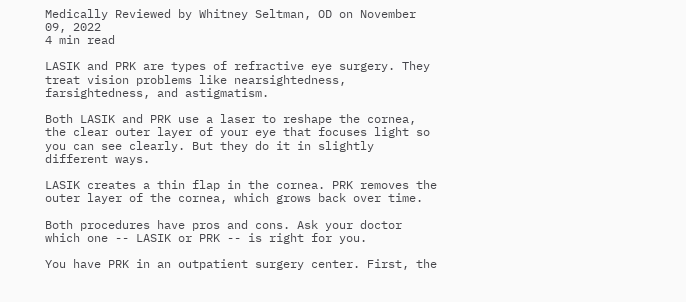Medically Reviewed by Whitney Seltman, OD on November 09, 2022
4 min read

LASIK and PRK are types of refractive eye surgery. They treat vision problems like nearsightedness, farsightedness, and astigmatism.

Both LASIK and PRK use a laser to reshape the cornea, the clear outer layer of your eye that focuses light so you can see clearly. But they do it in slightly different ways.

LASIK creates a thin flap in the cornea. PRK removes the outer layer of the cornea, which grows back over time.

Both procedures have pros and cons. Ask your doctor which one -- LASIK or PRK -- is right for you.

You have PRK in an outpatient surgery center. First, the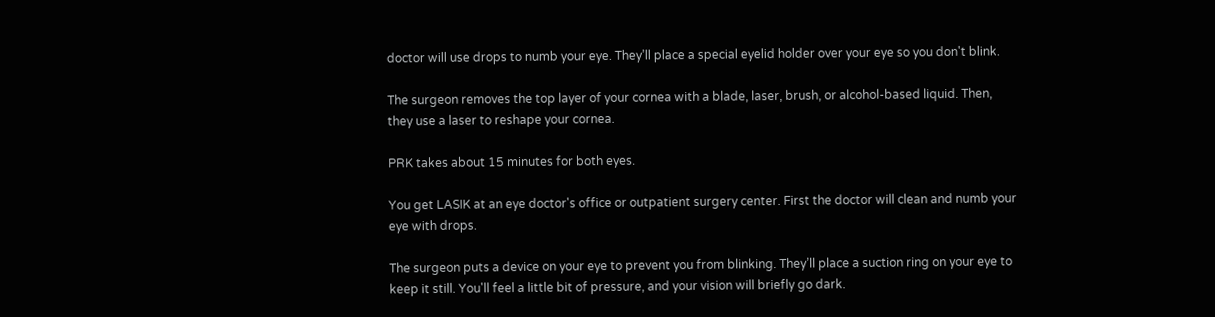doctor will use drops to numb your eye. They’ll place a special eyelid holder over your eye so you don't blink.

The surgeon removes the top layer of your cornea with a blade, laser, brush, or alcohol-based liquid. Then, they use a laser to reshape your cornea.

PRK takes about 15 minutes for both eyes.

You get LASIK at an eye doctor's office or outpatient surgery center. First the doctor will clean and numb your eye with drops.

The surgeon puts a device on your eye to prevent you from blinking. They’ll place a suction ring on your eye to keep it still. You'll feel a little bit of pressure, and your vision will briefly go dark.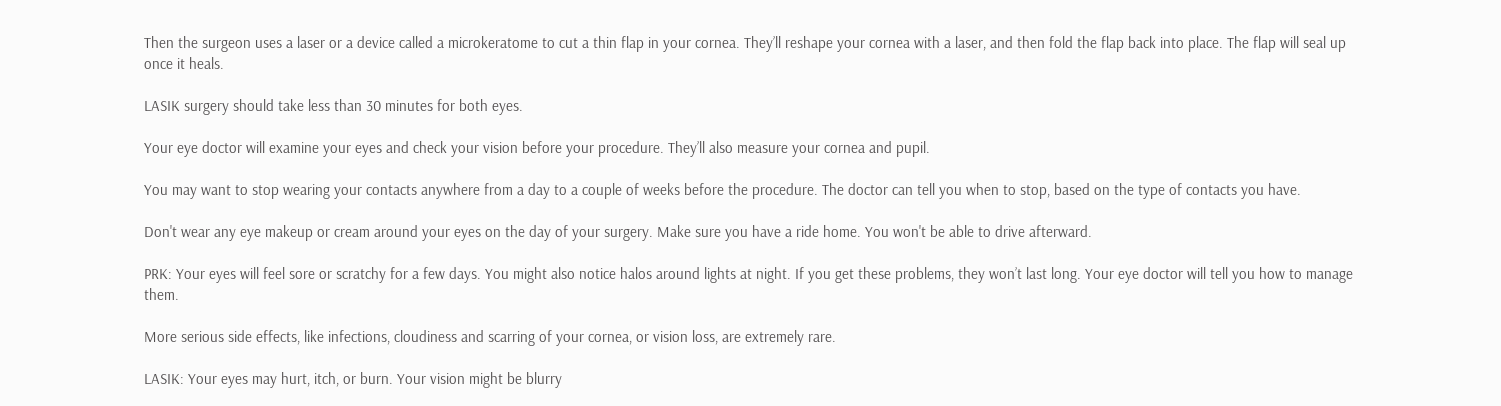Then the surgeon uses a laser or a device called a microkeratome to cut a thin flap in your cornea. They’ll reshape your cornea with a laser, and then fold the flap back into place. The flap will seal up once it heals.

LASIK surgery should take less than 30 minutes for both eyes.

Your eye doctor will examine your eyes and check your vision before your procedure. They’ll also measure your cornea and pupil.

You may want to stop wearing your contacts anywhere from a day to a couple of weeks before the procedure. The doctor can tell you when to stop, based on the type of contacts you have.

Don't wear any eye makeup or cream around your eyes on the day of your surgery. Make sure you have a ride home. You won't be able to drive afterward.

PRK: Your eyes will feel sore or scratchy for a few days. You might also notice halos around lights at night. If you get these problems, they won’t last long. Your eye doctor will tell you how to manage them.

More serious side effects, like infections, cloudiness and scarring of your cornea, or vision loss, are extremely rare.

LASIK: Your eyes may hurt, itch, or burn. Your vision might be blurry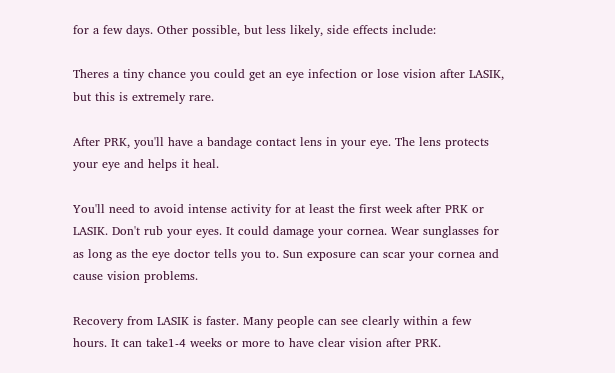for a few days. Other possible, but less likely, side effects include:

Theres a tiny chance you could get an eye infection or lose vision after LASIK, but this is extremely rare.

After PRK, you'll have a bandage contact lens in your eye. The lens protects your eye and helps it heal.

You'll need to avoid intense activity for at least the first week after PRK or LASIK. Don't rub your eyes. It could damage your cornea. Wear sunglasses for as long as the eye doctor tells you to. Sun exposure can scar your cornea and cause vision problems.

Recovery from LASIK is faster. Many people can see clearly within a few hours. It can take1-4 weeks or more to have clear vision after PRK.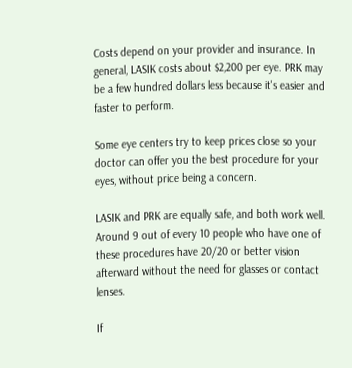Costs depend on your provider and insurance. In general, LASIK costs about $2,200 per eye. PRK may be a few hundred dollars less because it's easier and faster to perform.

Some eye centers try to keep prices close so your doctor can offer you the best procedure for your eyes, without price being a concern.

LASIK and PRK are equally safe, and both work well. Around 9 out of every 10 people who have one of these procedures have 20/20 or better vision afterward without the need for glasses or contact lenses.

If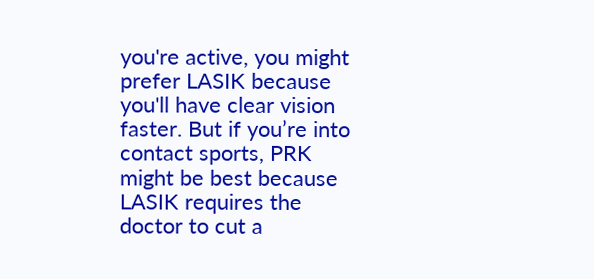you're active, you might prefer LASIK because you'll have clear vision faster. But if you’re into contact sports, PRK might be best because LASIK requires the doctor to cut a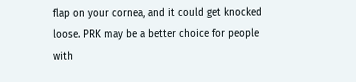flap on your cornea, and it could get knocked loose. PRK may be a better choice for people with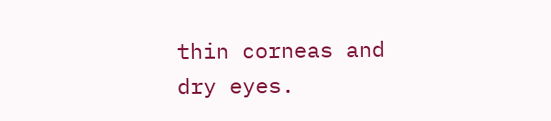thin corneas and dry eyes.